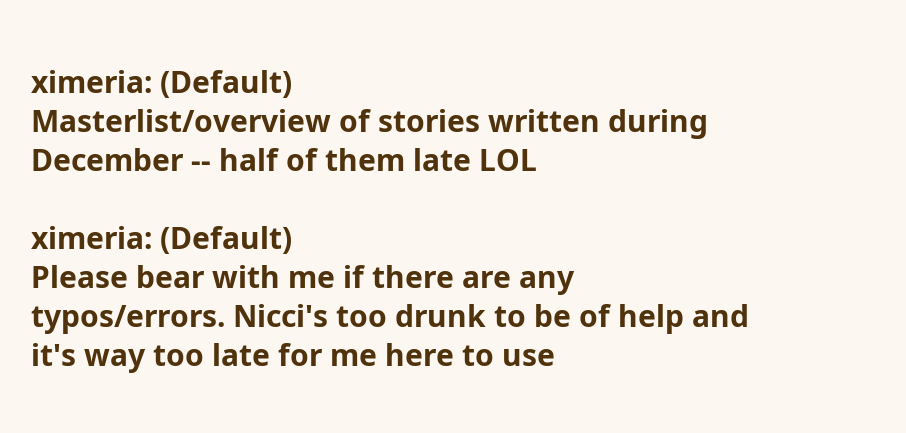ximeria: (Default)
Masterlist/overview of stories written during December -- half of them late LOL

ximeria: (Default)
Please bear with me if there are any typos/errors. Nicci's too drunk to be of help and it's way too late for me here to use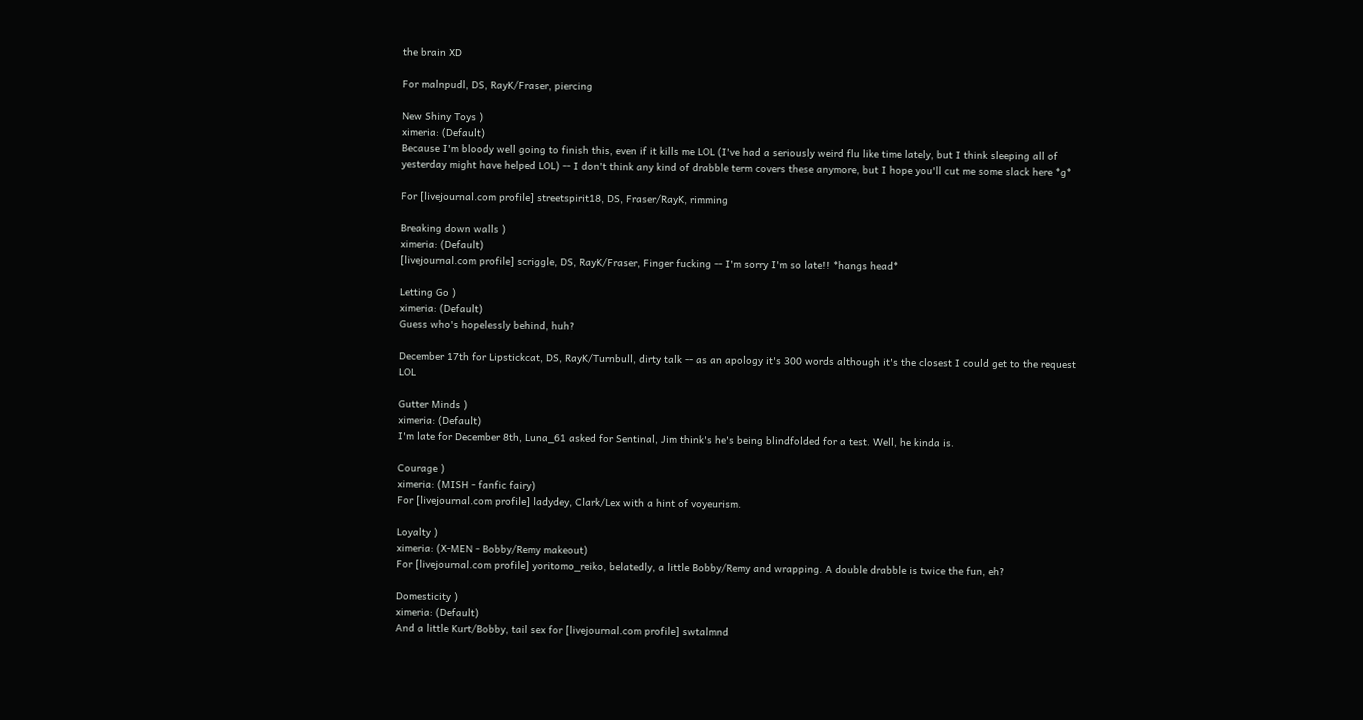the brain XD

For malnpudl, DS, RayK/Fraser, piercing

New Shiny Toys )
ximeria: (Default)
Because I'm bloody well going to finish this, even if it kills me LOL (I've had a seriously weird flu like time lately, but I think sleeping all of yesterday might have helped LOL) -- I don't think any kind of drabble term covers these anymore, but I hope you'll cut me some slack here *g*

For [livejournal.com profile] streetspirit18, DS, Fraser/RayK, rimming

Breaking down walls )
ximeria: (Default)
[livejournal.com profile] scriggle, DS, RayK/Fraser, Finger fucking -- I'm sorry I'm so late!! *hangs head*

Letting Go )
ximeria: (Default)
Guess who's hopelessly behind, huh?

December 17th for Lipstickcat, DS, RayK/Turnbull, dirty talk -- as an apology it's 300 words although it's the closest I could get to the request LOL

Gutter Minds )
ximeria: (Default)
I'm late for December 8th, Luna_61 asked for Sentinal, Jim think's he's being blindfolded for a test. Well, he kinda is.

Courage )
ximeria: (MISH - fanfic fairy)
For [livejournal.com profile] ladydey, Clark/Lex with a hint of voyeurism.

Loyalty )
ximeria: (X-MEN - Bobby/Remy makeout)
For [livejournal.com profile] yoritomo_reiko, belatedly, a little Bobby/Remy and wrapping. A double drabble is twice the fun, eh?

Domesticity )
ximeria: (Default)
And a little Kurt/Bobby, tail sex for [livejournal.com profile] swtalmnd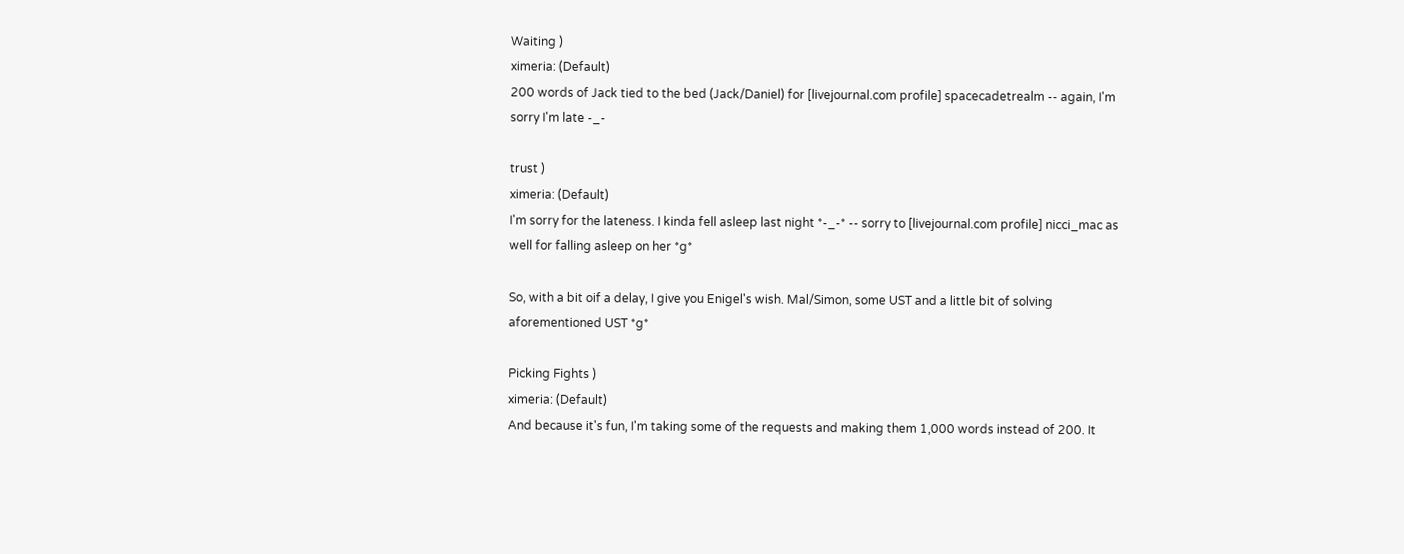Waiting )
ximeria: (Default)
200 words of Jack tied to the bed (Jack/Daniel) for [livejournal.com profile] spacecadetrealm -- again, I'm sorry I'm late -_-

trust )
ximeria: (Default)
I'm sorry for the lateness. I kinda fell asleep last night *-_-* -- sorry to [livejournal.com profile] nicci_mac as well for falling asleep on her *g*

So, with a bit oif a delay, I give you Enigel's wish. Mal/Simon, some UST and a little bit of solving aforementioned UST *g*

Picking Fights )
ximeria: (Default)
And because it's fun, I'm taking some of the requests and making them 1,000 words instead of 200. It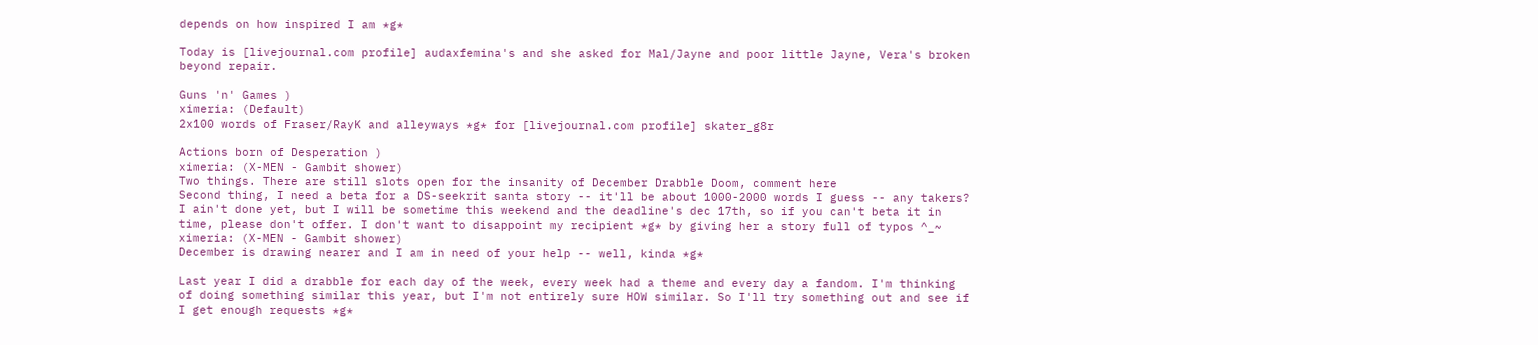depends on how inspired I am *g*

Today is [livejournal.com profile] audaxfemina's and she asked for Mal/Jayne and poor little Jayne, Vera's broken beyond repair.

Guns 'n' Games )
ximeria: (Default)
2x100 words of Fraser/RayK and alleyways *g* for [livejournal.com profile] skater_g8r

Actions born of Desperation )
ximeria: (X-MEN - Gambit shower)
Two things. There are still slots open for the insanity of December Drabble Doom, comment here
Second thing, I need a beta for a DS-seekrit santa story -- it'll be about 1000-2000 words I guess -- any takers? I ain't done yet, but I will be sometime this weekend and the deadline's dec 17th, so if you can't beta it in time, please don't offer. I don't want to disappoint my recipient *g* by giving her a story full of typos ^_~
ximeria: (X-MEN - Gambit shower)
December is drawing nearer and I am in need of your help -- well, kinda *g*

Last year I did a drabble for each day of the week, every week had a theme and every day a fandom. I'm thinking of doing something similar this year, but I'm not entirely sure HOW similar. So I'll try something out and see if I get enough requests *g*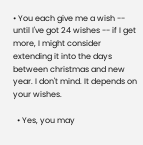• You each give me a wish -- until I've got 24 wishes -- if I get more, I might consider extending it into the days between christmas and new year. I don't mind. It depends on your wishes.

  • Yes, you may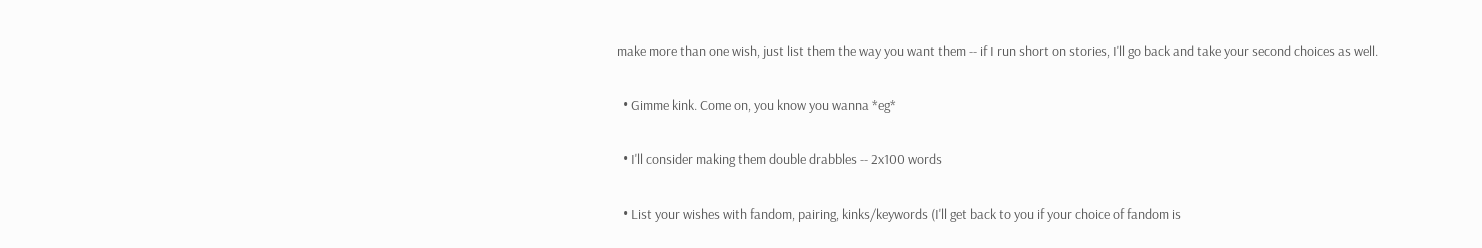make more than one wish, just list them the way you want them -- if I run short on stories, I'll go back and take your second choices as well.

  • Gimme kink. Come on, you know you wanna *eg*

  • I'll consider making them double drabbles -- 2x100 words

  • List your wishes with fandom, pairing, kinks/keywords (I'll get back to you if your choice of fandom is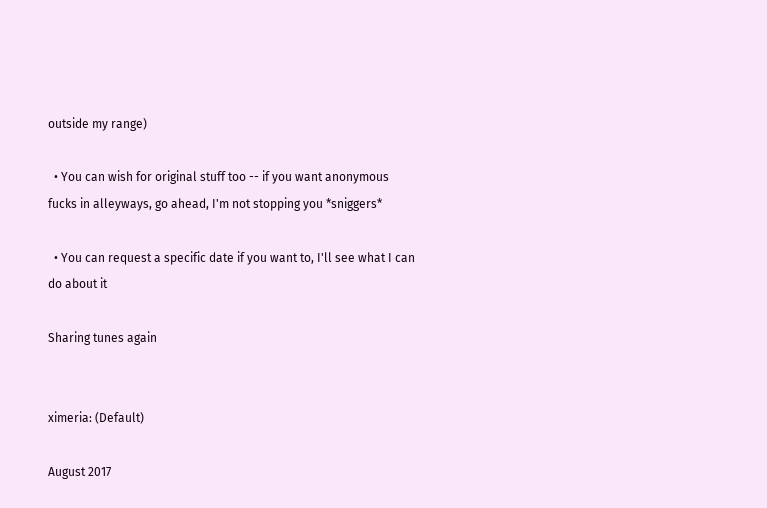outside my range)

  • You can wish for original stuff too -- if you want anonymous fucks in alleyways, go ahead, I'm not stopping you *sniggers*

  • You can request a specific date if you want to, I'll see what I can do about it

Sharing tunes again


ximeria: (Default)

August 2017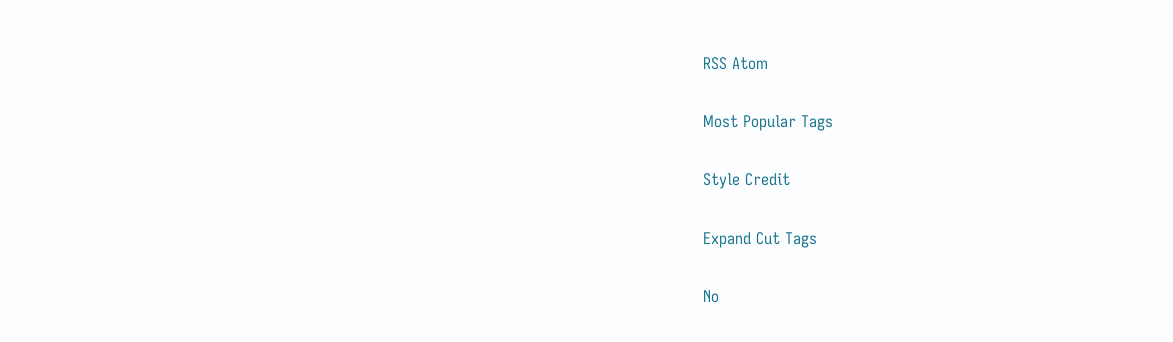RSS Atom

Most Popular Tags

Style Credit

Expand Cut Tags

No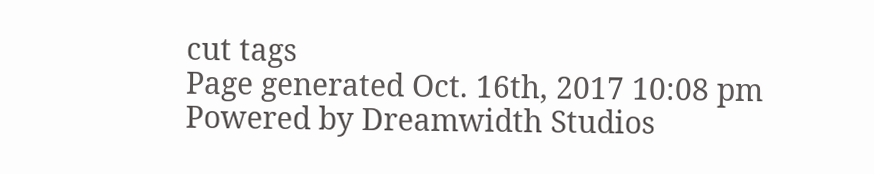cut tags
Page generated Oct. 16th, 2017 10:08 pm
Powered by Dreamwidth Studios